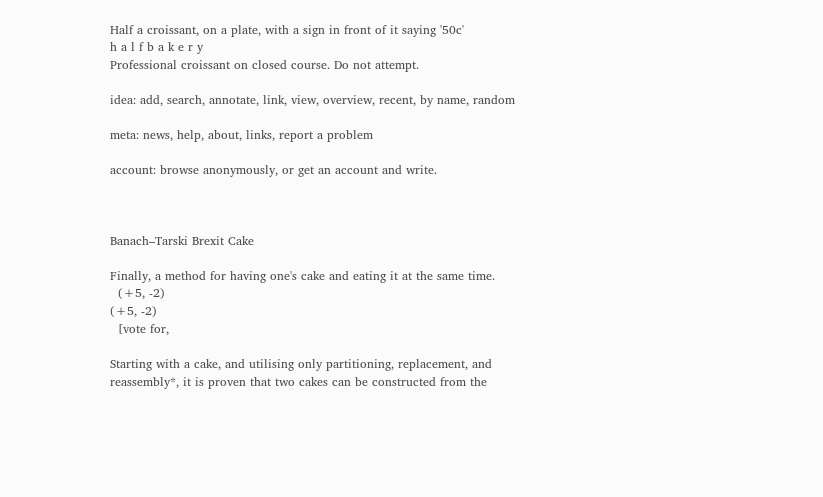Half a croissant, on a plate, with a sign in front of it saying '50c'
h a l f b a k e r y
Professional croissant on closed course. Do not attempt.

idea: add, search, annotate, link, view, overview, recent, by name, random

meta: news, help, about, links, report a problem

account: browse anonymously, or get an account and write.



Banach–Tarski Brexit Cake

Finally, a method for having one's cake and eating it at the same time.
  (+5, -2)
(+5, -2)
  [vote for,

Starting with a cake, and utilising only partitioning, replacement, and reassembly*, it is proven that two cakes can be constructed from the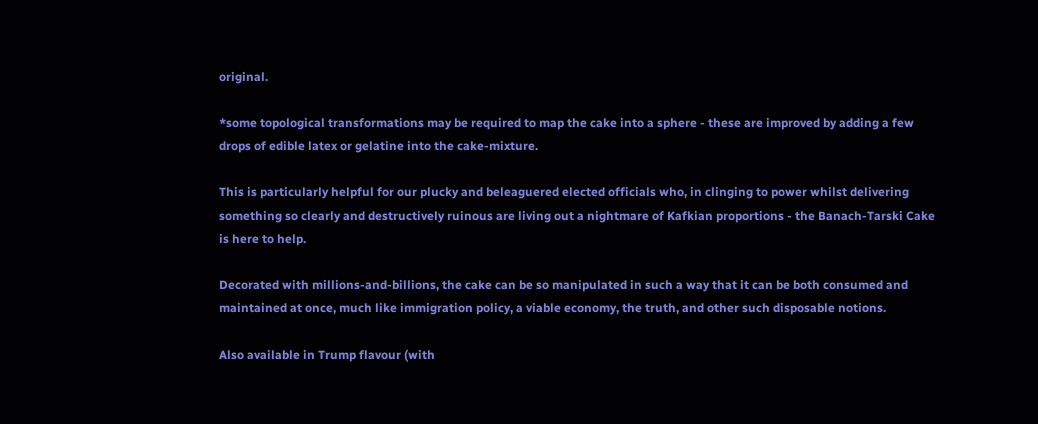original.

*some topological transformations may be required to map the cake into a sphere - these are improved by adding a few drops of edible latex or gelatine into the cake-mixture.

This is particularly helpful for our plucky and beleaguered elected officials who, in clinging to power whilst delivering something so clearly and destructively ruinous are living out a nightmare of Kafkian proportions - the Banach-Tarski Cake is here to help.

Decorated with millions-and-billions, the cake can be so manipulated in such a way that it can be both consumed and maintained at once, much like immigration policy, a viable economy, the truth, and other such disposable notions.

Also available in Trump flavour (with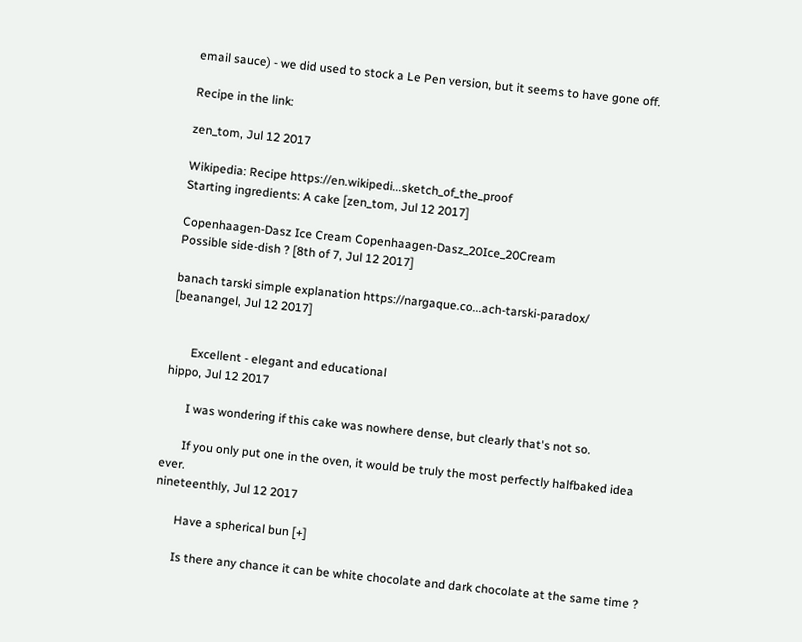email sauce) - we did used to stock a Le Pen version, but it seems to have gone off.

Recipe in the link:

zen_tom, Jul 12 2017

Wikipedia: Recipe https://en.wikipedi...sketch_of_the_proof
Starting ingredients: A cake [zen_tom, Jul 12 2017]

Copenhaagen-Dasz Ice Cream Copenhaagen-Dasz_20Ice_20Cream
Possible side-dish ? [8th of 7, Jul 12 2017]

banach tarski simple explanation https://nargaque.co...ach-tarski-paradox/
[beanangel, Jul 12 2017]


       Excellent - elegant and educational
hippo, Jul 12 2017

       I was wondering if this cake was nowhere dense, but clearly that's not so.

       If you only put one in the oven, it would be truly the most perfectly halfbaked idea ever.
nineteenthly, Jul 12 2017

       Have a spherical bun [+]

       Is there any chance it can be white chocolate and dark chocolate at the same time ?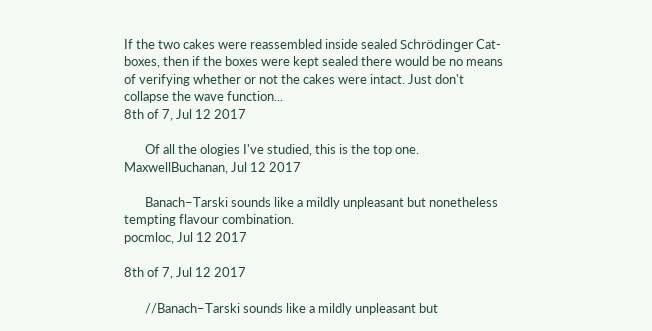If the two cakes were reassembled inside sealed Schrödinger Cat-boxes, then if the boxes were kept sealed there would be no means of verifying whether or not the cakes were intact. Just don't collapse the wave function...
8th of 7, Jul 12 2017

       Of all the ologies I've studied, this is the top one.
MaxwellBuchanan, Jul 12 2017

       Banach–Tarski sounds like a mildly unpleasant but nonetheless tempting flavour combination.
pocmloc, Jul 12 2017

8th of 7, Jul 12 2017

       //Banach–Tarski sounds like a mildly unpleasant but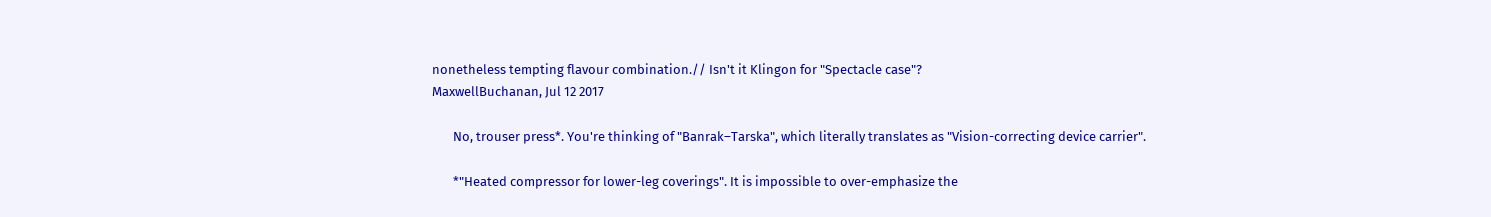nonetheless tempting flavour combination.// Isn't it Klingon for "Spectacle case"?
MaxwellBuchanan, Jul 12 2017

       No, trouser press*. You're thinking of "Banrak–Tarska", which literally translates as "Vision-correcting device carrier".

       *"Heated compressor for lower-leg coverings". It is impossible to over-emphasize the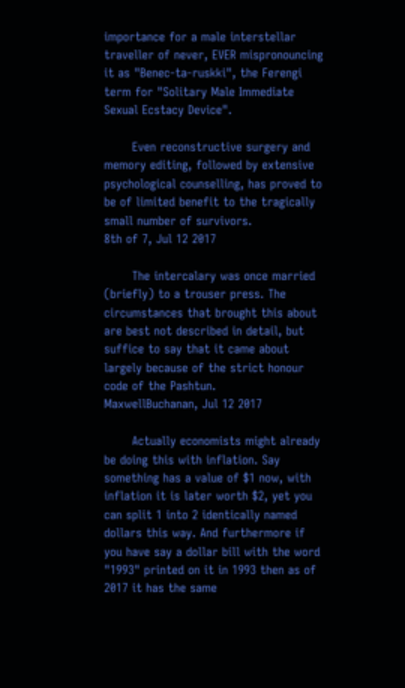importance for a male interstellar traveller of never, EVER mispronouncing it as "Benec-ta-ruskki", the Ferengi term for "Solitary Male Immediate Sexual Ecstacy Device".

       Even reconstructive surgery and memory editing, followed by extensive psychological counselling, has proved to be of limited benefit to the tragically small number of survivors.
8th of 7, Jul 12 2017

       The intercalary was once married (briefly) to a trouser press. The circumstances that brought this about are best not described in detail, but suffice to say that it came about largely because of the strict honour code of the Pashtun.
MaxwellBuchanan, Jul 12 2017

       Actually economists might already be doing this with inflation. Say something has a value of $1 now, with inflation it is later worth $2, yet you can split 1 into 2 identically named dollars this way. And furthermore if you have say a dollar bill with the word "1993" printed on it in 1993 then as of 2017 it has the same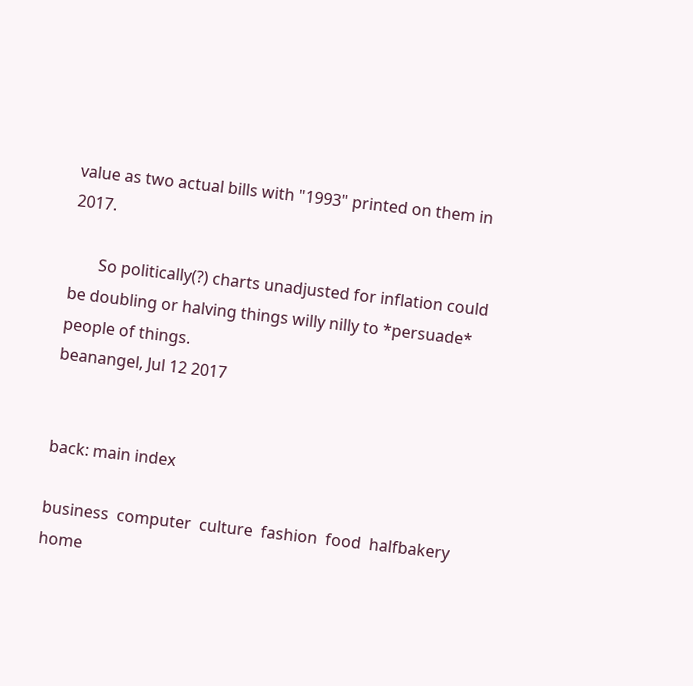value as two actual bills with "1993" printed on them in 2017.

       So politically(?) charts unadjusted for inflation could be doubling or halving things willy nilly to *persuade* people of things.
beanangel, Jul 12 2017


back: main index

business  computer  culture  fashion  food  halfbakery  home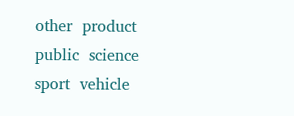other  product  public  science  sport  vehicle